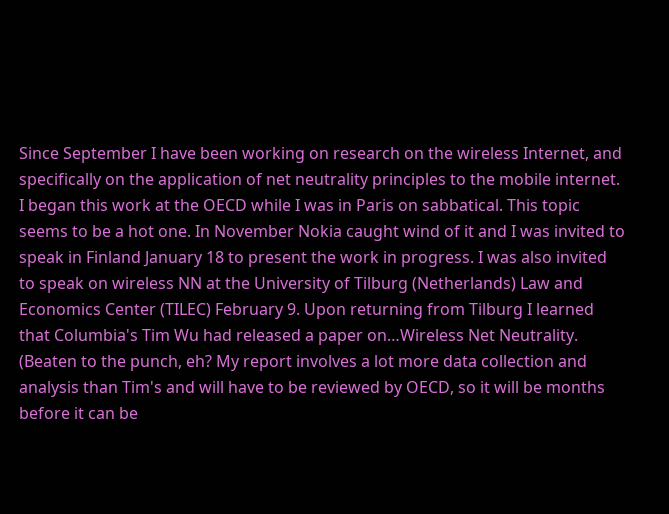Since September I have been working on research on the wireless Internet, and specifically on the application of net neutrality principles to the mobile internet. I began this work at the OECD while I was in Paris on sabbatical. This topic seems to be a hot one. In November Nokia caught wind of it and I was invited to speak in Finland January 18 to present the work in progress. I was also invited to speak on wireless NN at the University of Tilburg (Netherlands) Law and Economics Center (TILEC) February 9. Upon returning from Tilburg I learned that Columbia's Tim Wu had released a paper on…Wireless Net Neutrality. (Beaten to the punch, eh? My report involves a lot more data collection and analysis than Tim's and will have to be reviewed by OECD, so it will be months before it can be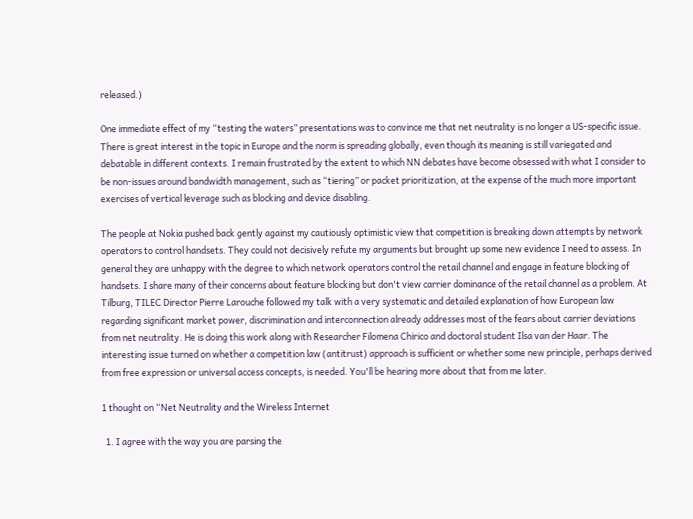released.)

One immediate effect of my “testing the waters” presentations was to convince me that net neutrality is no longer a US-specific issue. There is great interest in the topic in Europe and the norm is spreading globally, even though its meaning is still variegated and debatable in different contexts. I remain frustrated by the extent to which NN debates have become obsessed with what I consider to be non-issues around bandwidth management, such as “tiering” or packet prioritization, at the expense of the much more important exercises of vertical leverage such as blocking and device disabling.

The people at Nokia pushed back gently against my cautiously optimistic view that competition is breaking down attempts by network operators to control handsets. They could not decisively refute my arguments but brought up some new evidence I need to assess. In general they are unhappy with the degree to which network operators control the retail channel and engage in feature blocking of handsets. I share many of their concerns about feature blocking but don't view carrier dominance of the retail channel as a problem. At Tilburg, TILEC Director Pierre Larouche followed my talk with a very systematic and detailed explanation of how European law regarding significant market power, discrimination and interconnection already addresses most of the fears about carrier deviations from net neutrality. He is doing this work along with Researcher Filomena Chirico and doctoral student Ilsa van der Haar. The interesting issue turned on whether a competition law (antitrust) approach is sufficient or whether some new principle, perhaps derived from free expression or universal access concepts, is needed. You'll be hearing more about that from me later.

1 thought on “Net Neutrality and the Wireless Internet

  1. I agree with the way you are parsing the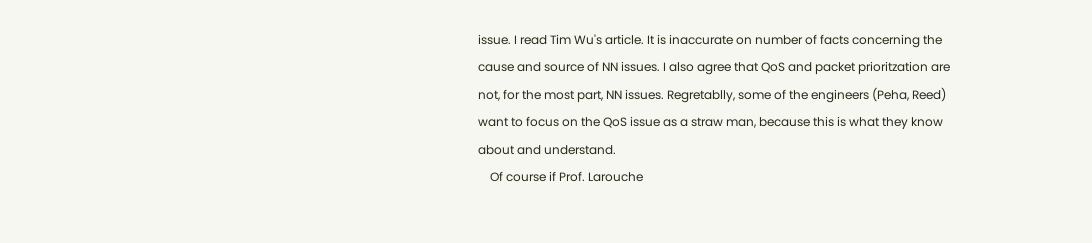issue. I read Tim Wu's article. It is inaccurate on number of facts concerning the cause and source of NN issues. I also agree that QoS and packet prioritzation are not, for the most part, NN issues. Regretablly, some of the engineers (Peha, Reed) want to focus on the QoS issue as a straw man, because this is what they know about and understand.
    Of course if Prof. Larouche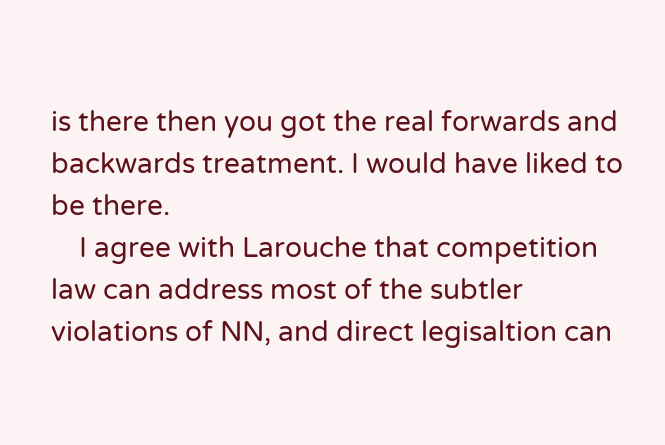is there then you got the real forwards and backwards treatment. I would have liked to be there.
    I agree with Larouche that competition law can address most of the subtler violations of NN, and direct legisaltion can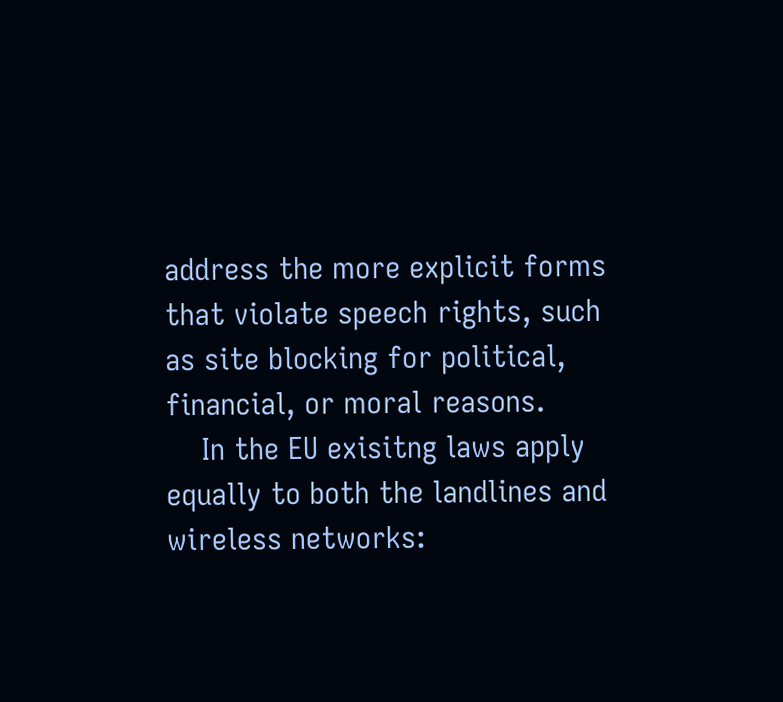address the more explicit forms that violate speech rights, such as site blocking for political, financial, or moral reasons.
    In the EU exisitng laws apply equally to both the landlines and wireless networks: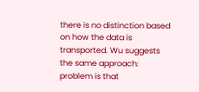there is no distinction based on how the data is transported. Wu suggests the same approach: problem is that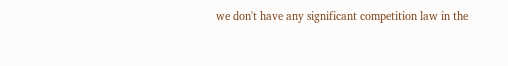we don't have any significant competition law in the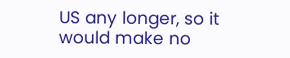US any longer, so it would make no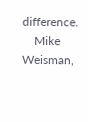difference.
    Mike Weisman,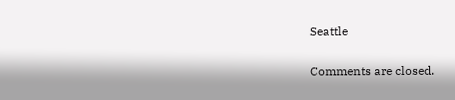Seattle

Comments are closed.